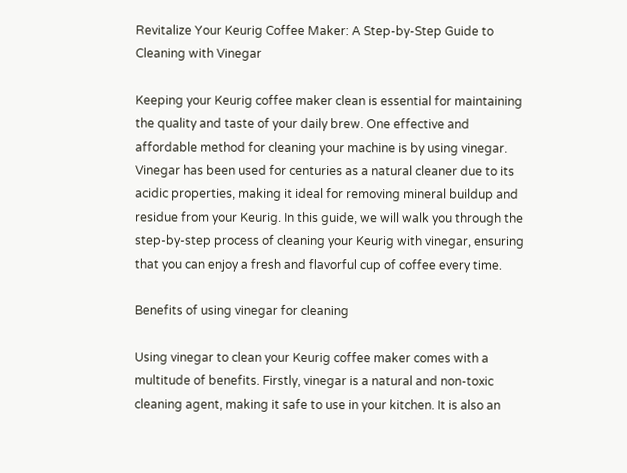Revitalize Your Keurig Coffee Maker: A Step-by-Step Guide to Cleaning with Vinegar

Keeping your Keurig coffee maker clean is essential for maintaining the quality and taste of your daily brew. One effective and affordable method for cleaning your machine is by using vinegar. Vinegar has been used for centuries as a natural cleaner due to its acidic properties, making it ideal for removing mineral buildup and residue from your Keurig. In this guide, we will walk you through the step-by-step process of cleaning your Keurig with vinegar, ensuring that you can enjoy a fresh and flavorful cup of coffee every time.

Benefits of using vinegar for cleaning

Using vinegar to clean your Keurig coffee maker comes with a multitude of benefits. Firstly, vinegar is a natural and non-toxic cleaning agent, making it safe to use in your kitchen. It is also an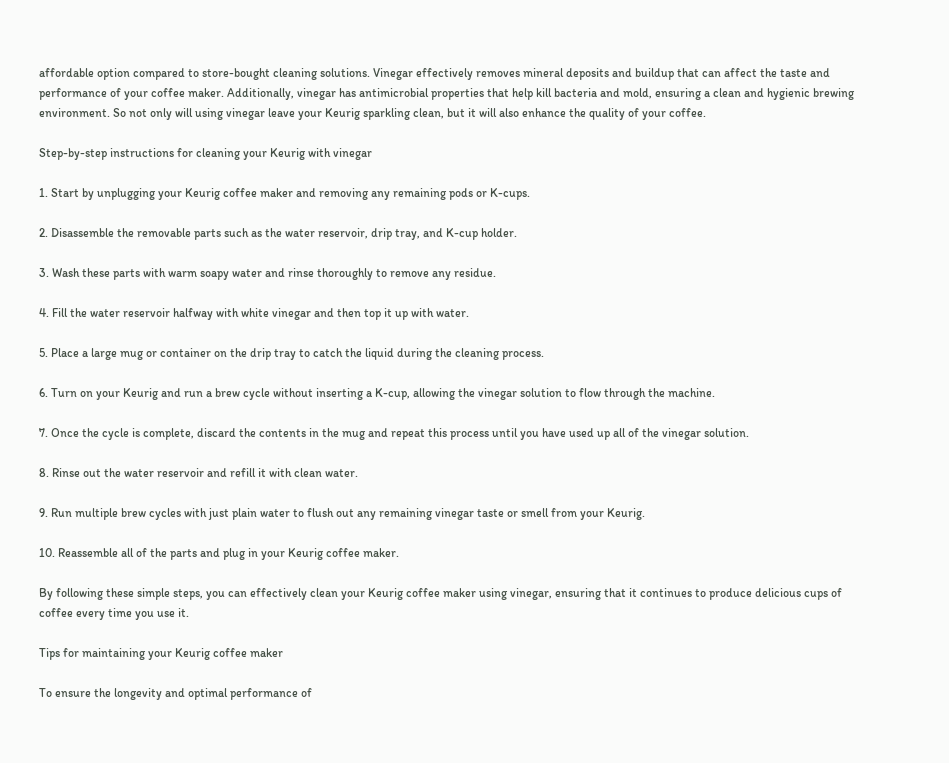affordable option compared to store-bought cleaning solutions. Vinegar effectively removes mineral deposits and buildup that can affect the taste and performance of your coffee maker. Additionally, vinegar has antimicrobial properties that help kill bacteria and mold, ensuring a clean and hygienic brewing environment. So not only will using vinegar leave your Keurig sparkling clean, but it will also enhance the quality of your coffee.

Step-by-step instructions for cleaning your Keurig with vinegar

1. Start by unplugging your Keurig coffee maker and removing any remaining pods or K-cups.

2. Disassemble the removable parts such as the water reservoir, drip tray, and K-cup holder.

3. Wash these parts with warm soapy water and rinse thoroughly to remove any residue.

4. Fill the water reservoir halfway with white vinegar and then top it up with water.

5. Place a large mug or container on the drip tray to catch the liquid during the cleaning process.

6. Turn on your Keurig and run a brew cycle without inserting a K-cup, allowing the vinegar solution to flow through the machine.

7. Once the cycle is complete, discard the contents in the mug and repeat this process until you have used up all of the vinegar solution.

8. Rinse out the water reservoir and refill it with clean water.

9. Run multiple brew cycles with just plain water to flush out any remaining vinegar taste or smell from your Keurig.

10. Reassemble all of the parts and plug in your Keurig coffee maker.

By following these simple steps, you can effectively clean your Keurig coffee maker using vinegar, ensuring that it continues to produce delicious cups of coffee every time you use it.

Tips for maintaining your Keurig coffee maker

To ensure the longevity and optimal performance of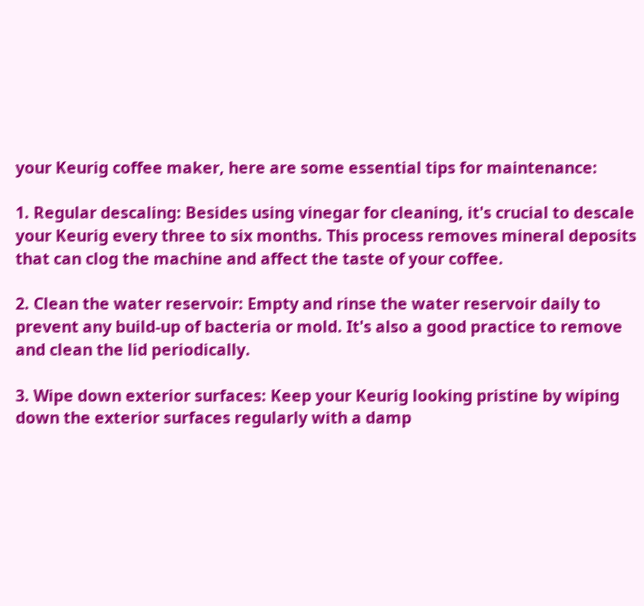your Keurig coffee maker, here are some essential tips for maintenance:

1. Regular descaling: Besides using vinegar for cleaning, it's crucial to descale your Keurig every three to six months. This process removes mineral deposits that can clog the machine and affect the taste of your coffee.

2. Clean the water reservoir: Empty and rinse the water reservoir daily to prevent any build-up of bacteria or mold. It's also a good practice to remove and clean the lid periodically.

3. Wipe down exterior surfaces: Keep your Keurig looking pristine by wiping down the exterior surfaces regularly with a damp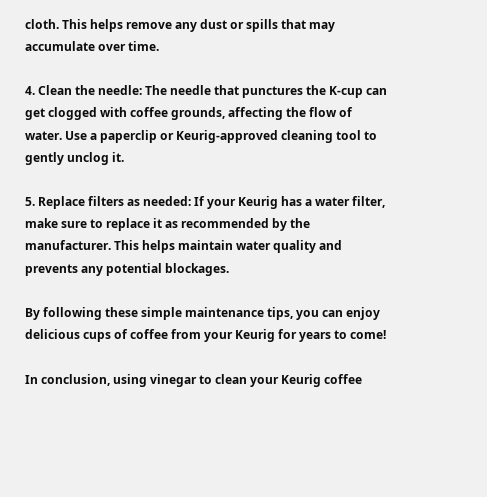cloth. This helps remove any dust or spills that may accumulate over time.

4. Clean the needle: The needle that punctures the K-cup can get clogged with coffee grounds, affecting the flow of water. Use a paperclip or Keurig-approved cleaning tool to gently unclog it.

5. Replace filters as needed: If your Keurig has a water filter, make sure to replace it as recommended by the manufacturer. This helps maintain water quality and prevents any potential blockages.

By following these simple maintenance tips, you can enjoy delicious cups of coffee from your Keurig for years to come!

In conclusion, using vinegar to clean your Keurig coffee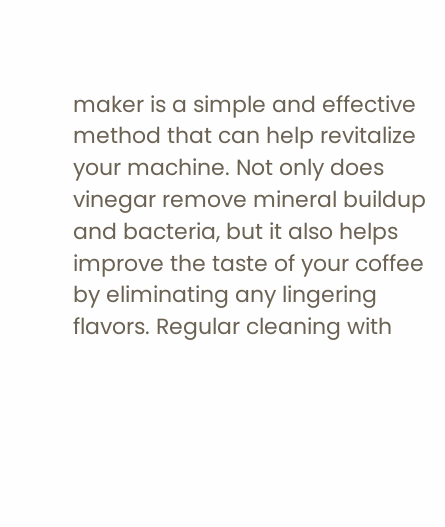maker is a simple and effective method that can help revitalize your machine. Not only does vinegar remove mineral buildup and bacteria, but it also helps improve the taste of your coffee by eliminating any lingering flavors. Regular cleaning with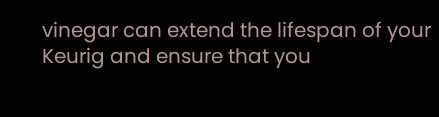vinegar can extend the lifespan of your Keurig and ensure that you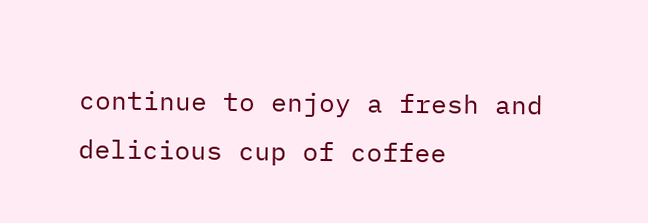continue to enjoy a fresh and delicious cup of coffee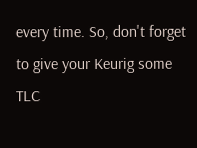every time. So, don't forget to give your Keurig some TLC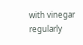with vinegar regularly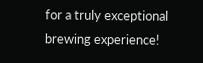for a truly exceptional brewing experience!